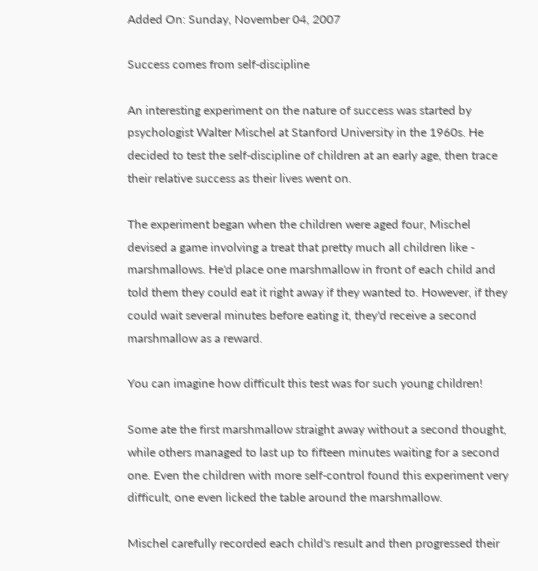Added On: Sunday, November 04, 2007

Success comes from self-discipline

An interesting experiment on the nature of success was started by psychologist Walter Mischel at Stanford University in the 1960s. He decided to test the self-discipline of children at an early age, then trace their relative success as their lives went on.

The experiment began when the children were aged four, Mischel devised a game involving a treat that pretty much all children like - marshmallows. He'd place one marshmallow in front of each child and told them they could eat it right away if they wanted to. However, if they could wait several minutes before eating it, they'd receive a second marshmallow as a reward.

You can imagine how difficult this test was for such young children!

Some ate the first marshmallow straight away without a second thought, while others managed to last up to fifteen minutes waiting for a second one. Even the children with more self-control found this experiment very difficult, one even licked the table around the marshmallow.

Mischel carefully recorded each child's result and then progressed their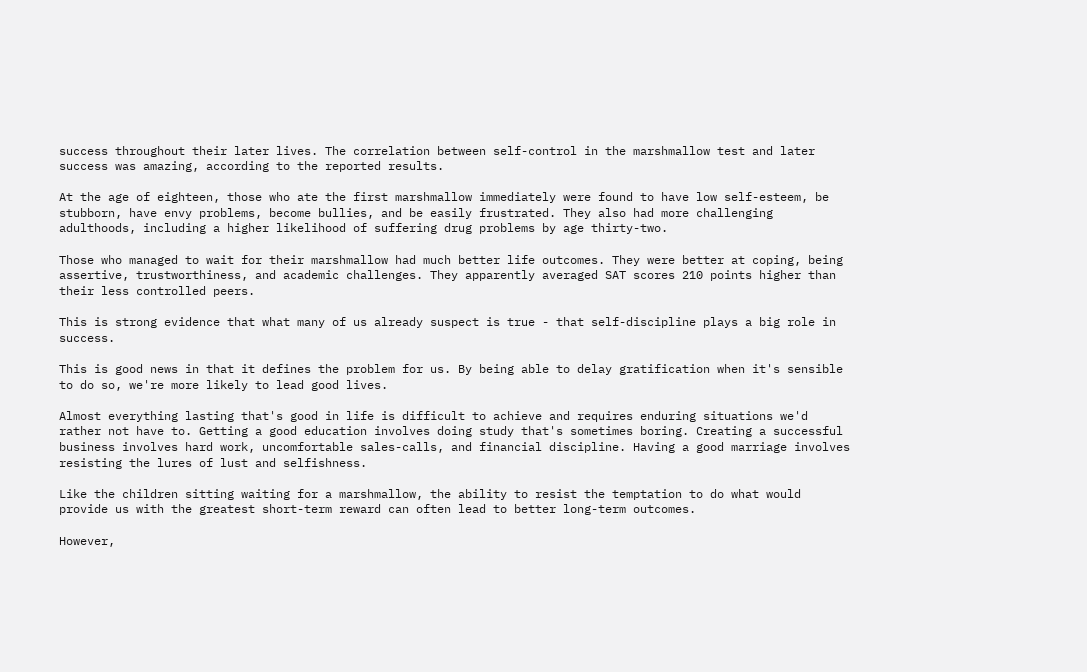success throughout their later lives. The correlation between self-control in the marshmallow test and later success was amazing, according to the reported results.

At the age of eighteen, those who ate the first marshmallow immediately were found to have low self-esteem, be stubborn, have envy problems, become bullies, and be easily frustrated. They also had more challenging adulthoods, including a higher likelihood of suffering drug problems by age thirty-two.

Those who managed to wait for their marshmallow had much better life outcomes. They were better at coping, being assertive, trustworthiness, and academic challenges. They apparently averaged SAT scores 210 points higher than their less controlled peers.

This is strong evidence that what many of us already suspect is true - that self-discipline plays a big role in success.

This is good news in that it defines the problem for us. By being able to delay gratification when it's sensible to do so, we're more likely to lead good lives.

Almost everything lasting that's good in life is difficult to achieve and requires enduring situations we'd rather not have to. Getting a good education involves doing study that's sometimes boring. Creating a successful business involves hard work, uncomfortable sales-calls, and financial discipline. Having a good marriage involves resisting the lures of lust and selfishness.

Like the children sitting waiting for a marshmallow, the ability to resist the temptation to do what would provide us with the greatest short-term reward can often lead to better long-term outcomes.

However,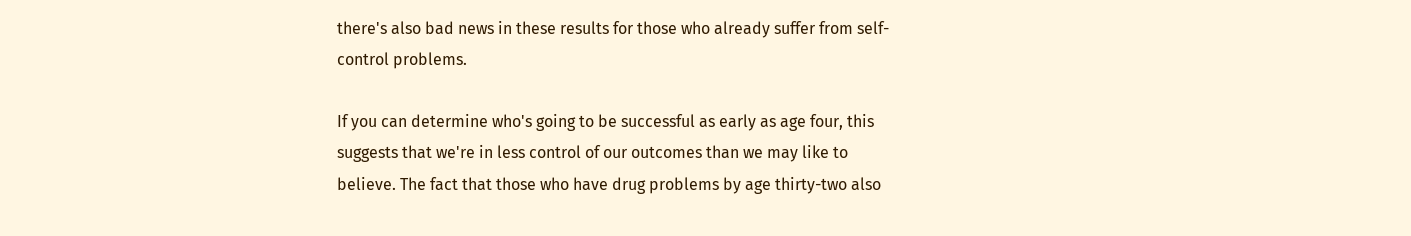there's also bad news in these results for those who already suffer from self-control problems.

If you can determine who's going to be successful as early as age four, this suggests that we're in less control of our outcomes than we may like to believe. The fact that those who have drug problems by age thirty-two also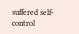suffered self-control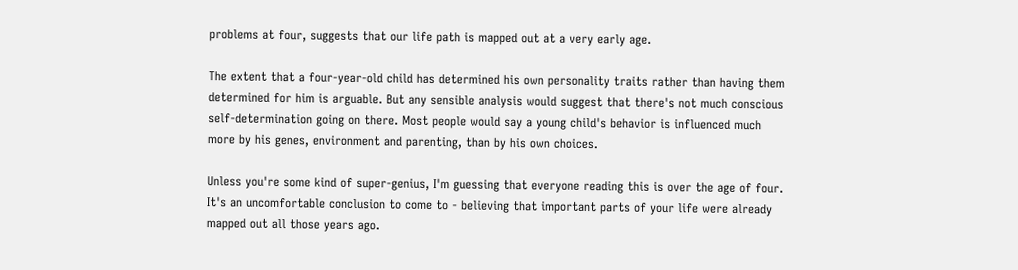problems at four, suggests that our life path is mapped out at a very early age.

The extent that a four-year-old child has determined his own personality traits rather than having them determined for him is arguable. But any sensible analysis would suggest that there's not much conscious self-determination going on there. Most people would say a young child's behavior is influenced much more by his genes, environment and parenting, than by his own choices.

Unless you're some kind of super-genius, I'm guessing that everyone reading this is over the age of four. It's an uncomfortable conclusion to come to - believing that important parts of your life were already mapped out all those years ago.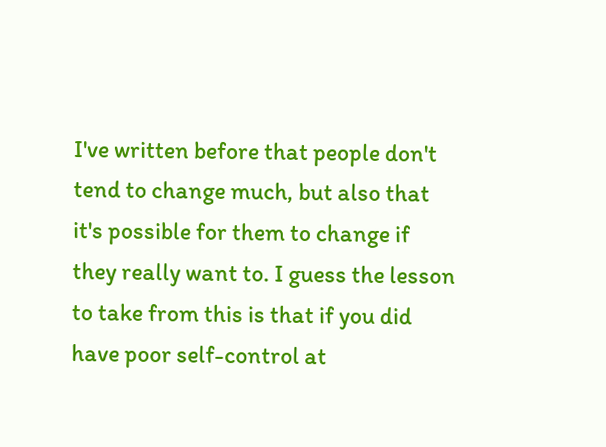I've written before that people don't tend to change much, but also that it's possible for them to change if they really want to. I guess the lesson to take from this is that if you did have poor self-control at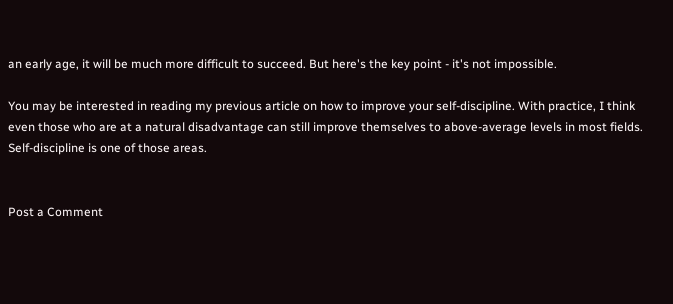an early age, it will be much more difficult to succeed. But here's the key point - it's not impossible.

You may be interested in reading my previous article on how to improve your self-discipline. With practice, I think even those who are at a natural disadvantage can still improve themselves to above-average levels in most fields. Self-discipline is one of those areas.


Post a Comment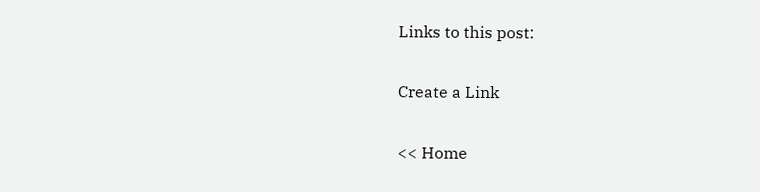Links to this post:

Create a Link

<< Home